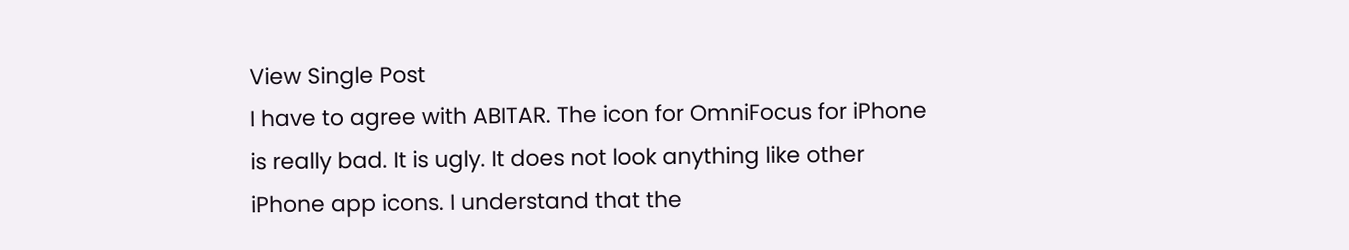View Single Post
I have to agree with ABITAR. The icon for OmniFocus for iPhone is really bad. It is ugly. It does not look anything like other iPhone app icons. I understand that the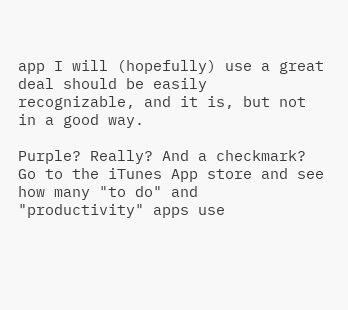app I will (hopefully) use a great deal should be easily recognizable, and it is, but not in a good way.

Purple? Really? And a checkmark? Go to the iTunes App store and see how many "to do" and "productivity" apps use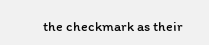the checkmark as their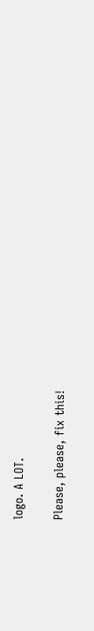logo. A LOT.

Please, please, fix this!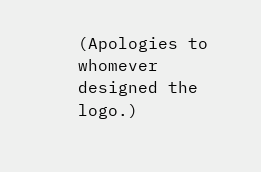(Apologies to whomever designed the logo.)